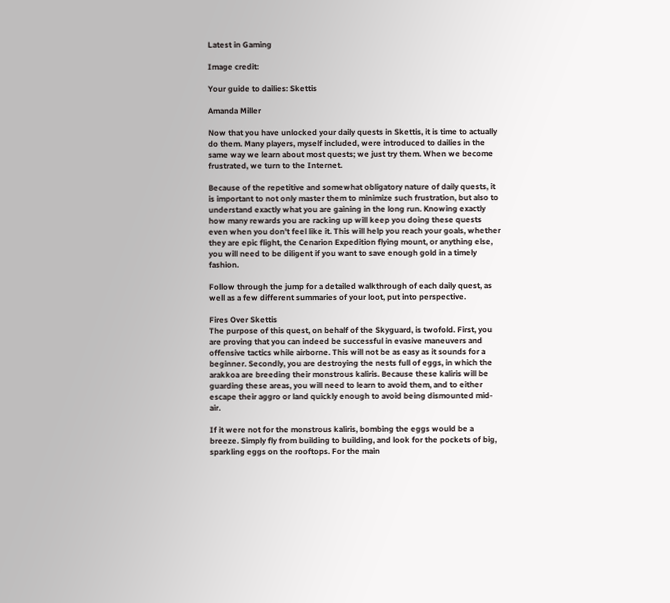Latest in Gaming

Image credit:

Your guide to dailies: Skettis

Amanda Miller

Now that you have unlocked your daily quests in Skettis, it is time to actually do them. Many players, myself included, were introduced to dailies in the same way we learn about most quests; we just try them. When we become frustrated, we turn to the Internet.

Because of the repetitive and somewhat obligatory nature of daily quests, it is important to not only master them to minimize such frustration, but also to understand exactly what you are gaining in the long run. Knowing exactly how many rewards you are racking up will keep you doing these quests even when you don't feel like it. This will help you reach your goals, whether they are epic flight, the Cenarion Expedition flying mount, or anything else, you will need to be diligent if you want to save enough gold in a timely fashion.

Follow through the jump for a detailed walkthrough of each daily quest, as well as a few different summaries of your loot, put into perspective.

Fires Over Skettis
The purpose of this quest, on behalf of the Skyguard, is twofold. First, you are proving that you can indeed be successful in evasive maneuvers and offensive tactics while airborne. This will not be as easy as it sounds for a beginner. Secondly, you are destroying the nests full of eggs, in which the arakkoa are breeding their monstrous kaliris. Because these kaliris will be guarding these areas, you will need to learn to avoid them, and to either escape their aggro or land quickly enough to avoid being dismounted mid-air.

If it were not for the monstrous kaliris, bombing the eggs would be a breeze. Simply fly from building to building, and look for the pockets of big, sparkling eggs on the rooftops. For the main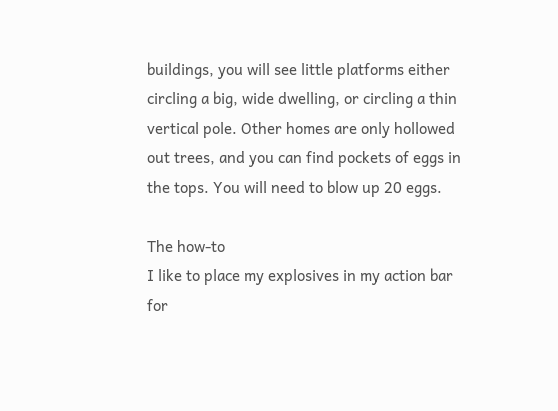buildings, you will see little platforms either circling a big, wide dwelling, or circling a thin vertical pole. Other homes are only hollowed out trees, and you can find pockets of eggs in the tops. You will need to blow up 20 eggs.

The how-to
I like to place my explosives in my action bar for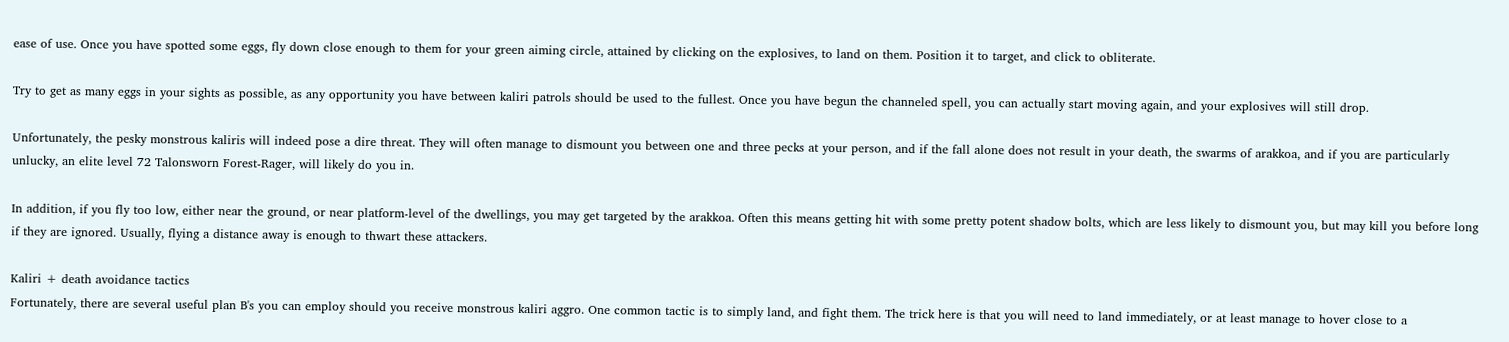ease of use. Once you have spotted some eggs, fly down close enough to them for your green aiming circle, attained by clicking on the explosives, to land on them. Position it to target, and click to obliterate.

Try to get as many eggs in your sights as possible, as any opportunity you have between kaliri patrols should be used to the fullest. Once you have begun the channeled spell, you can actually start moving again, and your explosives will still drop.

Unfortunately, the pesky monstrous kaliris will indeed pose a dire threat. They will often manage to dismount you between one and three pecks at your person, and if the fall alone does not result in your death, the swarms of arakkoa, and if you are particularly unlucky, an elite level 72 Talonsworn Forest-Rager, will likely do you in.

In addition, if you fly too low, either near the ground, or near platform-level of the dwellings, you may get targeted by the arakkoa. Often this means getting hit with some pretty potent shadow bolts, which are less likely to dismount you, but may kill you before long if they are ignored. Usually, flying a distance away is enough to thwart these attackers.

Kaliri + death avoidance tactics
Fortunately, there are several useful plan B's you can employ should you receive monstrous kaliri aggro. One common tactic is to simply land, and fight them. The trick here is that you will need to land immediately, or at least manage to hover close to a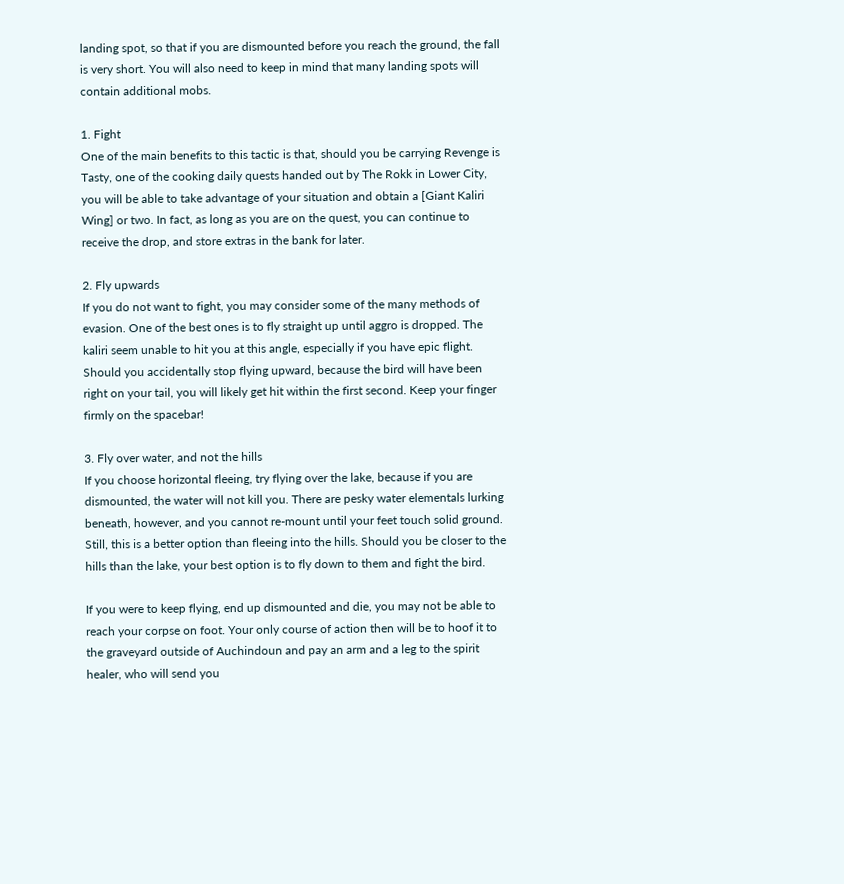landing spot, so that if you are dismounted before you reach the ground, the fall is very short. You will also need to keep in mind that many landing spots will contain additional mobs.

1. Fight
One of the main benefits to this tactic is that, should you be carrying Revenge is Tasty, one of the cooking daily quests handed out by The Rokk in Lower City, you will be able to take advantage of your situation and obtain a [Giant Kaliri Wing] or two. In fact, as long as you are on the quest, you can continue to receive the drop, and store extras in the bank for later.

2. Fly upwards
If you do not want to fight, you may consider some of the many methods of evasion. One of the best ones is to fly straight up until aggro is dropped. The kaliri seem unable to hit you at this angle, especially if you have epic flight. Should you accidentally stop flying upward, because the bird will have been right on your tail, you will likely get hit within the first second. Keep your finger firmly on the spacebar!

3. Fly over water, and not the hills
If you choose horizontal fleeing, try flying over the lake, because if you are dismounted, the water will not kill you. There are pesky water elementals lurking beneath, however, and you cannot re-mount until your feet touch solid ground. Still, this is a better option than fleeing into the hills. Should you be closer to the hills than the lake, your best option is to fly down to them and fight the bird.

If you were to keep flying, end up dismounted and die, you may not be able to reach your corpse on foot. Your only course of action then will be to hoof it to the graveyard outside of Auchindoun and pay an arm and a leg to the spirit healer, who will send you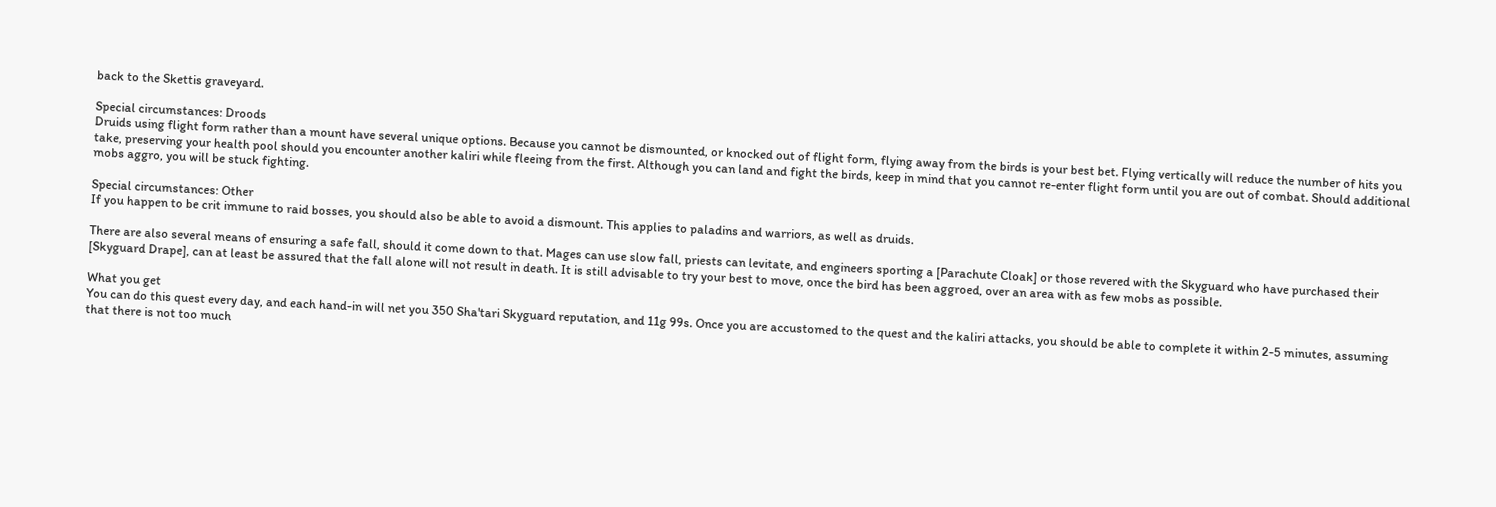back to the Skettis graveyard.

Special circumstances: Droods
Druids using flight form rather than a mount have several unique options. Because you cannot be dismounted, or knocked out of flight form, flying away from the birds is your best bet. Flying vertically will reduce the number of hits you take, preserving your health pool should you encounter another kaliri while fleeing from the first. Although you can land and fight the birds, keep in mind that you cannot re-enter flight form until you are out of combat. Should additional mobs aggro, you will be stuck fighting.

Special circumstances: Other
If you happen to be crit immune to raid bosses, you should also be able to avoid a dismount. This applies to paladins and warriors, as well as druids.

There are also several means of ensuring a safe fall, should it come down to that. Mages can use slow fall, priests can levitate, and engineers sporting a [Parachute Cloak] or those revered with the Skyguard who have purchased their [Skyguard Drape], can at least be assured that the fall alone will not result in death. It is still advisable to try your best to move, once the bird has been aggroed, over an area with as few mobs as possible.

What you get
You can do this quest every day, and each hand-in will net you 350 Sha'tari Skyguard reputation, and 11g 99s. Once you are accustomed to the quest and the kaliri attacks, you should be able to complete it within 2-5 minutes, assuming that there is not too much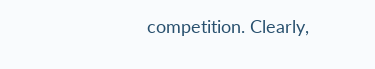competition. Clearly,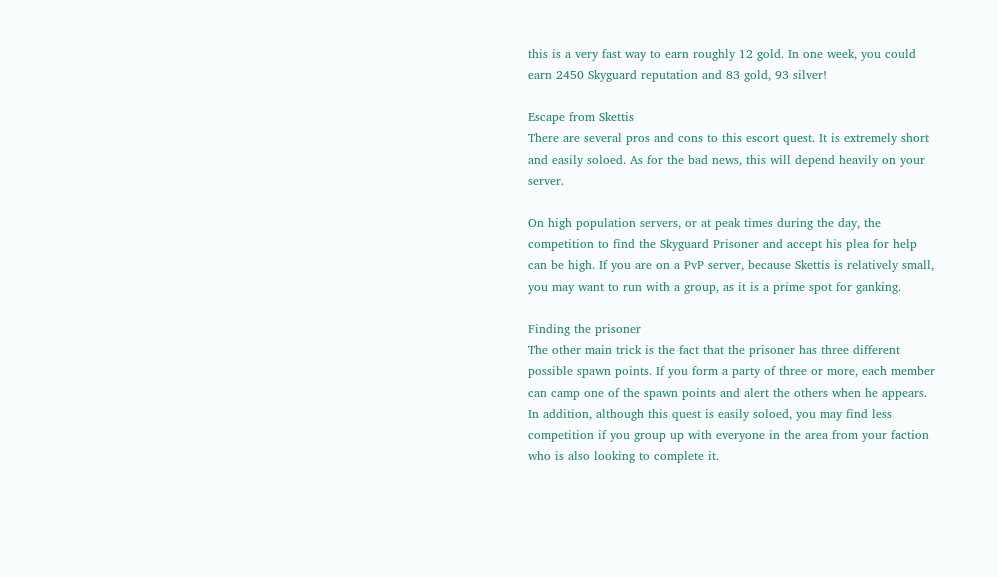this is a very fast way to earn roughly 12 gold. In one week, you could earn 2450 Skyguard reputation and 83 gold, 93 silver!

Escape from Skettis
There are several pros and cons to this escort quest. It is extremely short and easily soloed. As for the bad news, this will depend heavily on your server.

On high population servers, or at peak times during the day, the competition to find the Skyguard Prisoner and accept his plea for help can be high. If you are on a PvP server, because Skettis is relatively small, you may want to run with a group, as it is a prime spot for ganking.

Finding the prisoner
The other main trick is the fact that the prisoner has three different possible spawn points. If you form a party of three or more, each member can camp one of the spawn points and alert the others when he appears. In addition, although this quest is easily soloed, you may find less competition if you group up with everyone in the area from your faction who is also looking to complete it.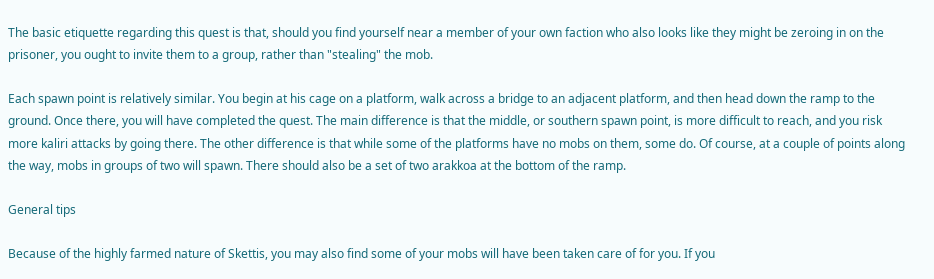The basic etiquette regarding this quest is that, should you find yourself near a member of your own faction who also looks like they might be zeroing in on the prisoner, you ought to invite them to a group, rather than "stealing" the mob.

Each spawn point is relatively similar. You begin at his cage on a platform, walk across a bridge to an adjacent platform, and then head down the ramp to the ground. Once there, you will have completed the quest. The main difference is that the middle, or southern spawn point, is more difficult to reach, and you risk more kaliri attacks by going there. The other difference is that while some of the platforms have no mobs on them, some do. Of course, at a couple of points along the way, mobs in groups of two will spawn. There should also be a set of two arakkoa at the bottom of the ramp.

General tips

Because of the highly farmed nature of Skettis, you may also find some of your mobs will have been taken care of for you. If you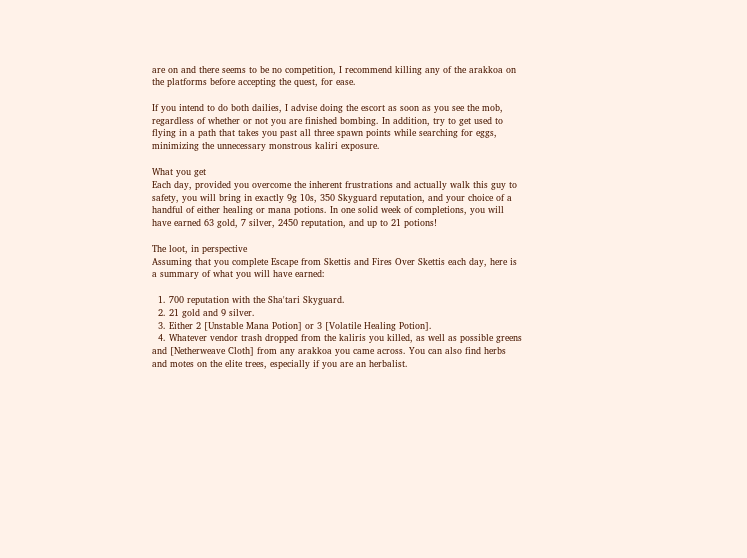are on and there seems to be no competition, I recommend killing any of the arakkoa on the platforms before accepting the quest, for ease.

If you intend to do both dailies, I advise doing the escort as soon as you see the mob, regardless of whether or not you are finished bombing. In addition, try to get used to flying in a path that takes you past all three spawn points while searching for eggs, minimizing the unnecessary monstrous kaliri exposure.

What you get
Each day, provided you overcome the inherent frustrations and actually walk this guy to safety, you will bring in exactly 9g 10s, 350 Skyguard reputation, and your choice of a handful of either healing or mana potions. In one solid week of completions, you will have earned 63 gold, 7 silver, 2450 reputation, and up to 21 potions!

The loot, in perspective
Assuming that you complete Escape from Skettis and Fires Over Skettis each day, here is a summary of what you will have earned:

  1. 700 reputation with the Sha'tari Skyguard.
  2. 21 gold and 9 silver.
  3. Either 2 [Unstable Mana Potion] or 3 [Volatile Healing Potion].
  4. Whatever vendor trash dropped from the kaliris you killed, as well as possible greens and [Netherweave Cloth] from any arakkoa you came across. You can also find herbs and motes on the elite trees, especially if you are an herbalist.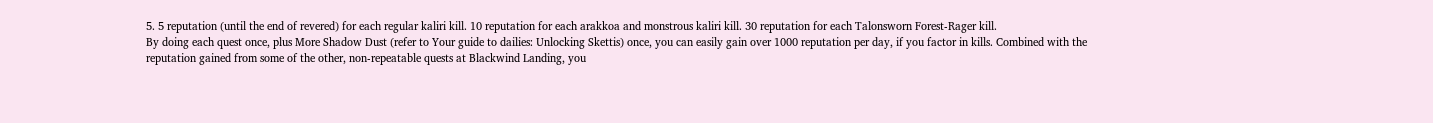5. 5 reputation (until the end of revered) for each regular kaliri kill. 10 reputation for each arakkoa and monstrous kaliri kill. 30 reputation for each Talonsworn Forest-Rager kill.
By doing each quest once, plus More Shadow Dust (refer to Your guide to dailies: Unlocking Skettis) once, you can easily gain over 1000 reputation per day, if you factor in kills. Combined with the reputation gained from some of the other, non-repeatable quests at Blackwind Landing, you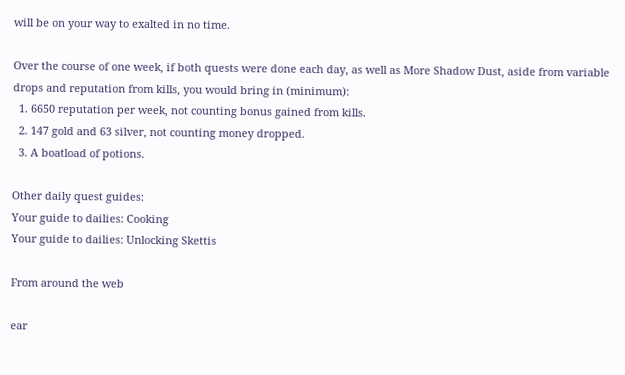will be on your way to exalted in no time.

Over the course of one week, if both quests were done each day, as well as More Shadow Dust, aside from variable drops and reputation from kills, you would bring in (minimum):
  1. 6650 reputation per week, not counting bonus gained from kills.
  2. 147 gold and 63 silver, not counting money dropped.
  3. A boatload of potions.

Other daily quest guides:
Your guide to dailies: Cooking
Your guide to dailies: Unlocking Skettis

From around the web

ear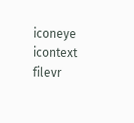iconeye icontext filevr